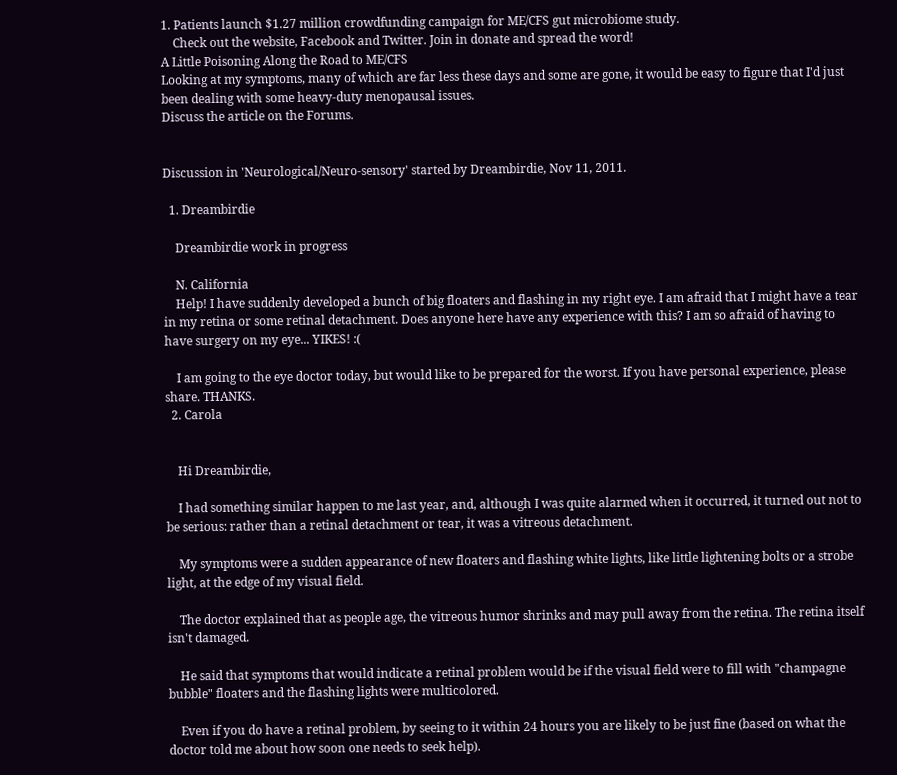1. Patients launch $1.27 million crowdfunding campaign for ME/CFS gut microbiome study.
    Check out the website, Facebook and Twitter. Join in donate and spread the word!
A Little Poisoning Along the Road to ME/CFS
Looking at my symptoms, many of which are far less these days and some are gone, it would be easy to figure that I'd just been dealing with some heavy-duty menopausal issues.
Discuss the article on the Forums.


Discussion in 'Neurological/Neuro-sensory' started by Dreambirdie, Nov 11, 2011.

  1. Dreambirdie

    Dreambirdie work in progress

    N. California
    Help! I have suddenly developed a bunch of big floaters and flashing in my right eye. I am afraid that I might have a tear in my retina or some retinal detachment. Does anyone here have any experience with this? I am so afraid of having to have surgery on my eye... YIKES! :(

    I am going to the eye doctor today, but would like to be prepared for the worst. If you have personal experience, please share. THANKS.
  2. Carola


    Hi Dreambirdie,

    I had something similar happen to me last year, and, although I was quite alarmed when it occurred, it turned out not to be serious: rather than a retinal detachment or tear, it was a vitreous detachment.

    My symptoms were a sudden appearance of new floaters and flashing white lights, like little lightening bolts or a strobe light, at the edge of my visual field.

    The doctor explained that as people age, the vitreous humor shrinks and may pull away from the retina. The retina itself isn't damaged.

    He said that symptoms that would indicate a retinal problem would be if the visual field were to fill with "champagne bubble" floaters and the flashing lights were multicolored.

    Even if you do have a retinal problem, by seeing to it within 24 hours you are likely to be just fine (based on what the doctor told me about how soon one needs to seek help).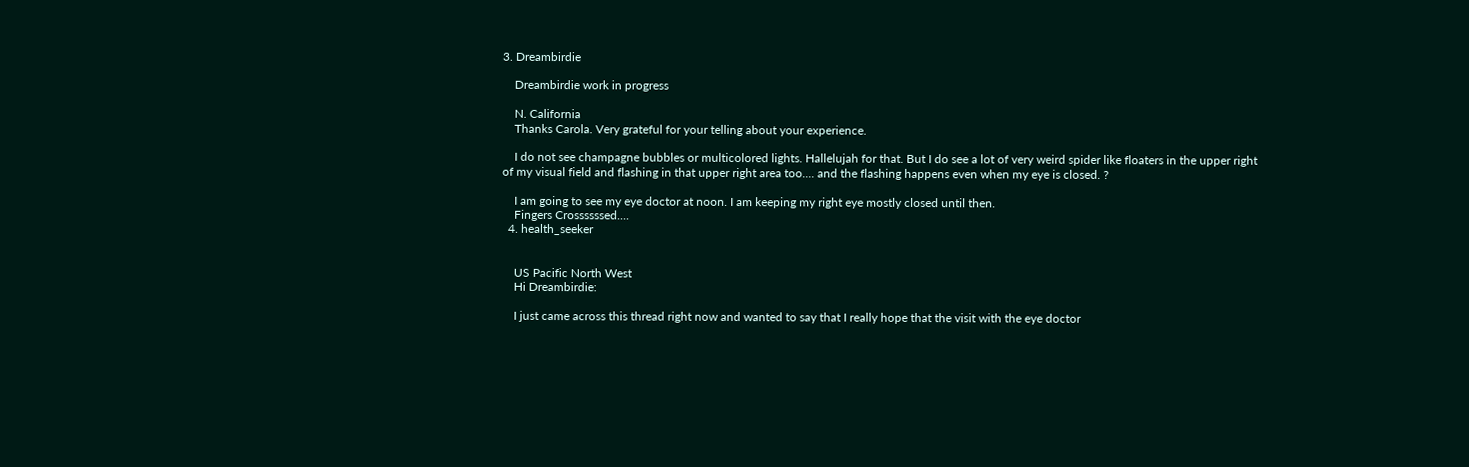3. Dreambirdie

    Dreambirdie work in progress

    N. California
    Thanks Carola. Very grateful for your telling about your experience.

    I do not see champagne bubbles or multicolored lights. Hallelujah for that. But I do see a lot of very weird spider like floaters in the upper right of my visual field and flashing in that upper right area too.... and the flashing happens even when my eye is closed. ?

    I am going to see my eye doctor at noon. I am keeping my right eye mostly closed until then.
    Fingers Crossssssed....
  4. health_seeker


    US Pacific North West
    Hi Dreambirdie:

    I just came across this thread right now and wanted to say that I really hope that the visit with the eye doctor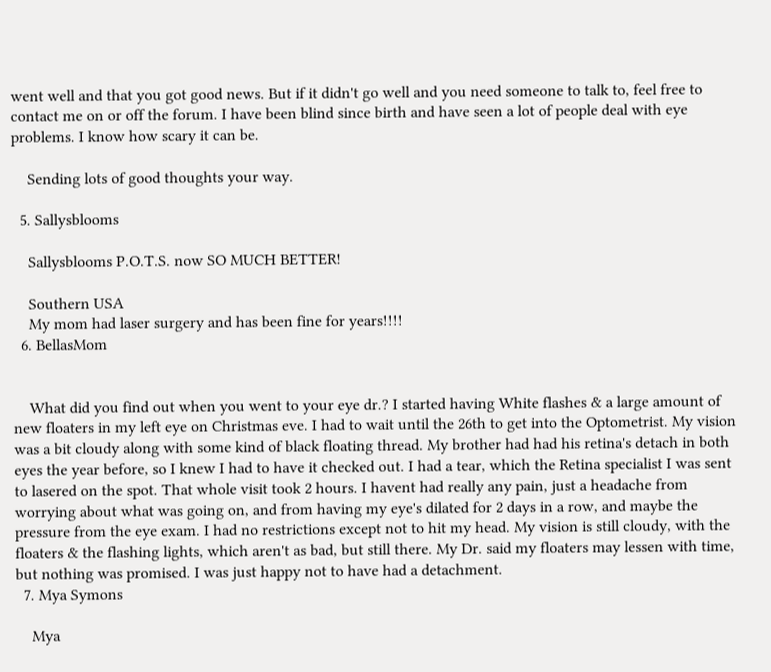went well and that you got good news. But if it didn't go well and you need someone to talk to, feel free to contact me on or off the forum. I have been blind since birth and have seen a lot of people deal with eye problems. I know how scary it can be.

    Sending lots of good thoughts your way.

  5. Sallysblooms

    Sallysblooms P.O.T.S. now SO MUCH BETTER!

    Southern USA
    My mom had laser surgery and has been fine for years!!!!
  6. BellasMom


    What did you find out when you went to your eye dr.? I started having White flashes & a large amount of new floaters in my left eye on Christmas eve. I had to wait until the 26th to get into the Optometrist. My vision was a bit cloudy along with some kind of black floating thread. My brother had had his retina's detach in both eyes the year before, so I knew I had to have it checked out. I had a tear, which the Retina specialist I was sent to lasered on the spot. That whole visit took 2 hours. I havent had really any pain, just a headache from worrying about what was going on, and from having my eye's dilated for 2 days in a row, and maybe the pressure from the eye exam. I had no restrictions except not to hit my head. My vision is still cloudy, with the floaters & the flashing lights, which aren't as bad, but still there. My Dr. said my floaters may lessen with time, but nothing was promised. I was just happy not to have had a detachment.
  7. Mya Symons

    Mya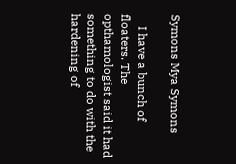Symons Mya Symons

    I have a bunch of floaters. The opthamologist said it had something to do with the hardening of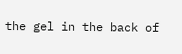the gel in the back of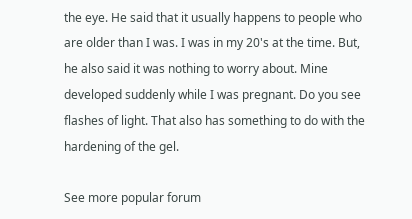the eye. He said that it usually happens to people who are older than I was. I was in my 20's at the time. But, he also said it was nothing to worry about. Mine developed suddenly while I was pregnant. Do you see flashes of light. That also has something to do with the hardening of the gel.

See more popular forum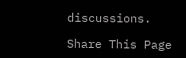discussions.

Share This Page